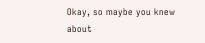Okay, so maybe you knew about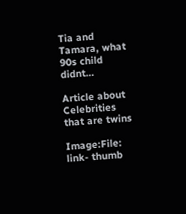Tia and Tamara, what 90s child didnt…

Article about Celebrities that are twins

Image:File: link- thumb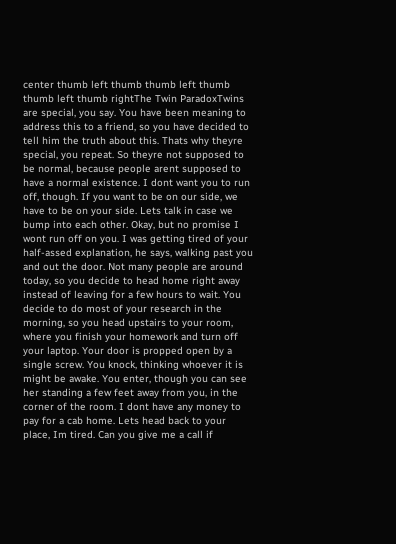center thumb left thumb thumb left thumb thumb left thumb rightThe Twin ParadoxTwins are special, you say. You have been meaning to address this to a friend, so you have decided to tell him the truth about this. Thats why theyre special, you repeat. So theyre not supposed to be normal, because people arent supposed to have a normal existence. I dont want you to run off, though. If you want to be on our side, we have to be on your side. Lets talk in case we bump into each other. Okay, but no promise I wont run off on you. I was getting tired of your half-assed explanation, he says, walking past you and out the door. Not many people are around today, so you decide to head home right away instead of leaving for a few hours to wait. You decide to do most of your research in the morning, so you head upstairs to your room, where you finish your homework and turn off your laptop. Your door is propped open by a single screw. You knock, thinking whoever it is might be awake. You enter, though you can see her standing a few feet away from you, in the corner of the room. I dont have any money to pay for a cab home. Lets head back to your place, Im tired. Can you give me a call if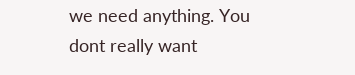we need anything. You dont really want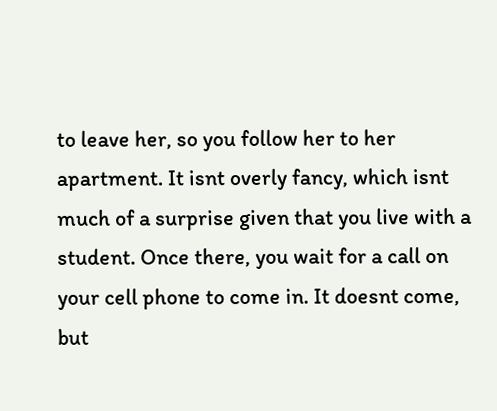to leave her, so you follow her to her apartment. It isnt overly fancy, which isnt much of a surprise given that you live with a student. Once there, you wait for a call on your cell phone to come in. It doesnt come, but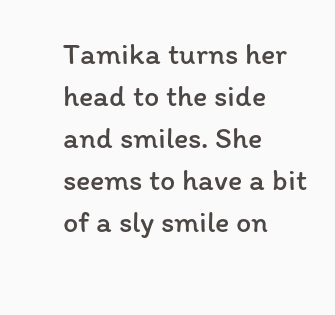Tamika turns her head to the side and smiles. She seems to have a bit of a sly smile on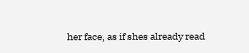her face, as if shes already read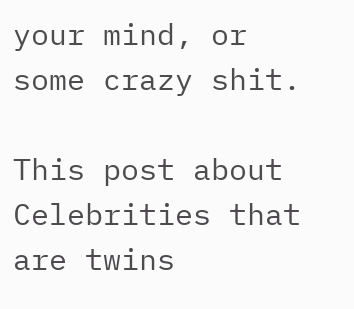your mind, or some crazy shit.

This post about Celebrities that are twins